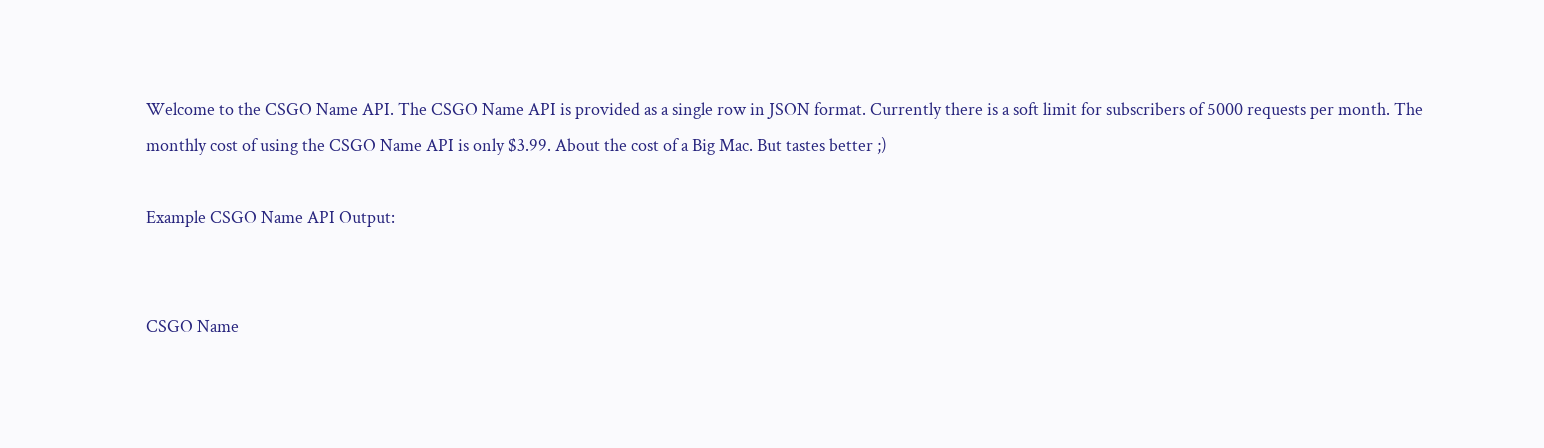Welcome to the CSGO Name API. The CSGO Name API is provided as a single row in JSON format. Currently there is a soft limit for subscribers of 5000 requests per month. The monthly cost of using the CSGO Name API is only $3.99. About the cost of a Big Mac. But tastes better ;)

Example CSGO Name API Output:


CSGO Name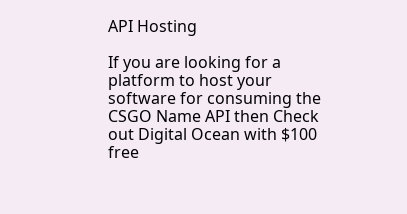API Hosting

If you are looking for a platform to host your software for consuming the CSGO Name API then Check out Digital Ocean with $100 free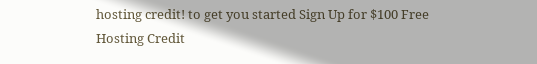hosting credit! to get you started Sign Up for $100 Free Hosting Credit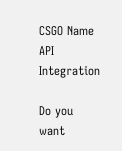CSGO Name API Integration

Do you want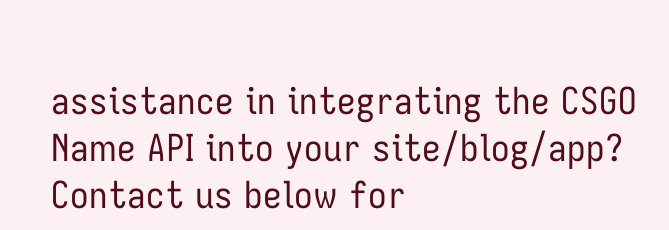assistance in integrating the CSGO Name API into your site/blog/app? Contact us below for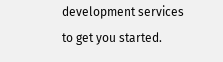development services to get you started.